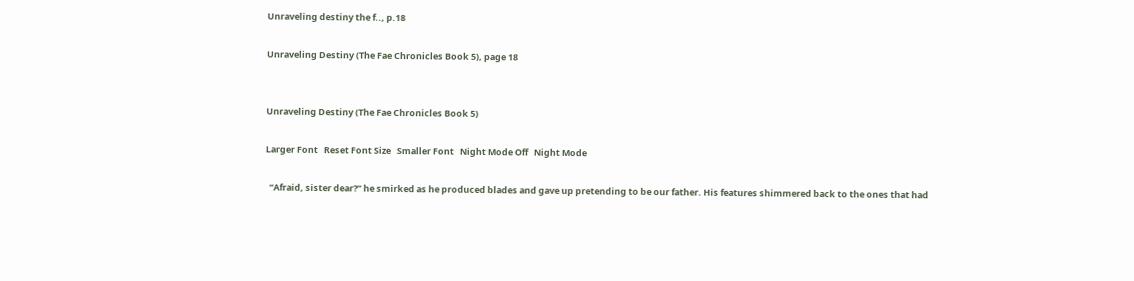Unraveling destiny the f.., p.18

Unraveling Destiny (The Fae Chronicles Book 5), page 18


Unraveling Destiny (The Fae Chronicles Book 5)

Larger Font   Reset Font Size   Smaller Font   Night Mode Off   Night Mode

  “Afraid, sister dear?” he smirked as he produced blades and gave up pretending to be our father. His features shimmered back to the ones that had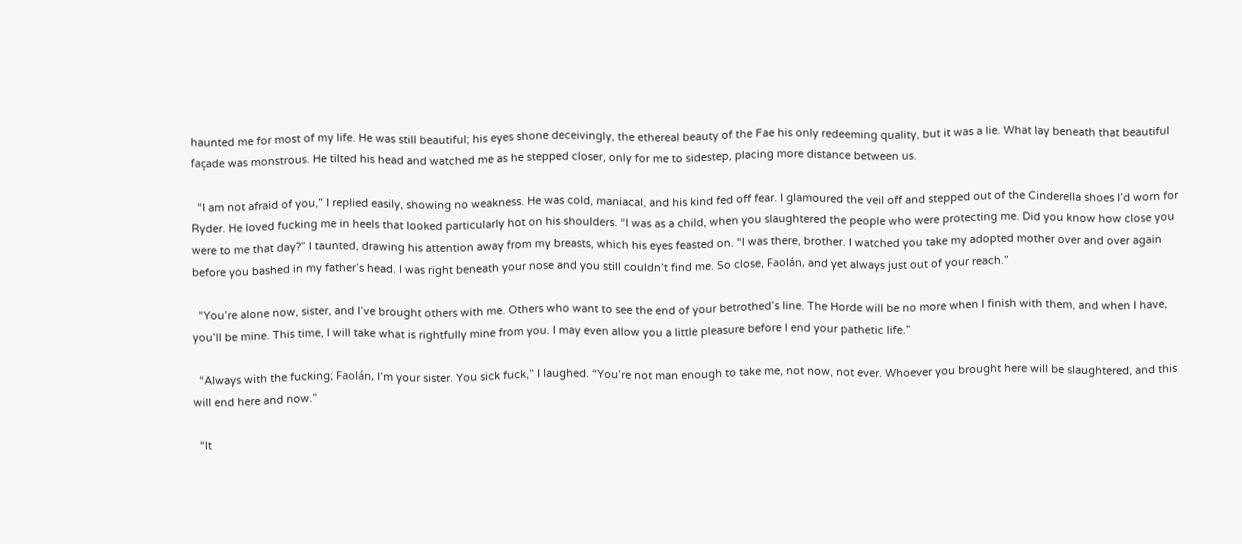haunted me for most of my life. He was still beautiful; his eyes shone deceivingly, the ethereal beauty of the Fae his only redeeming quality, but it was a lie. What lay beneath that beautiful façade was monstrous. He tilted his head and watched me as he stepped closer, only for me to sidestep, placing more distance between us.

  “I am not afraid of you,” I replied easily, showing no weakness. He was cold, maniacal, and his kind fed off fear. I glamoured the veil off and stepped out of the Cinderella shoes I’d worn for Ryder. He loved fucking me in heels that looked particularly hot on his shoulders. “I was as a child, when you slaughtered the people who were protecting me. Did you know how close you were to me that day?” I taunted, drawing his attention away from my breasts, which his eyes feasted on. “I was there, brother. I watched you take my adopted mother over and over again before you bashed in my father’s head. I was right beneath your nose and you still couldn’t find me. So close, Faolán, and yet always just out of your reach.”

  “You’re alone now, sister, and I’ve brought others with me. Others who want to see the end of your betrothed’s line. The Horde will be no more when I finish with them, and when I have, you’ll be mine. This time, I will take what is rightfully mine from you. I may even allow you a little pleasure before I end your pathetic life.”

  “Always with the fucking; Faolán, I’m your sister. You sick fuck,” I laughed. “You’re not man enough to take me, not now, not ever. Whoever you brought here will be slaughtered, and this will end here and now.”

  “It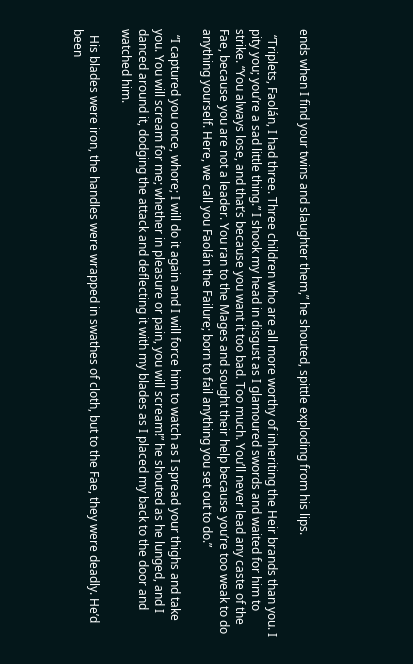ends when I find your twins and slaughter them,” he shouted, spittle exploding from his lips.

  “Triplets, Faolán, I had three. Three children who are all more worthy of inheriting the Heir brands than you. I pity you; you’re a sad little thing.” I shook my head in disgust as I glamoured swords and waited for him to strike. “You always lose, and that’s because you want it too bad. Too much. You’ll never lead any caste of the Fae, because you are not a leader. You ran to the Mages and sought their help because you’re too weak to do anything yourself. Here, we call you Faolán the Failure; born to fail anything you set out to do.”

  “I captured you once, whore; I will do it again and I will force him to watch as I spread your thighs and take you. You will scream for me; whether in pleasure or pain, you will scream!” he shouted as he lunged, and I danced around it, dodging the attack and deflecting it with my blades as I placed my back to the door and watched him.

  His blades were iron, the handles were wrapped in swathes of cloth, but to the Fae, they were deadly. He’d been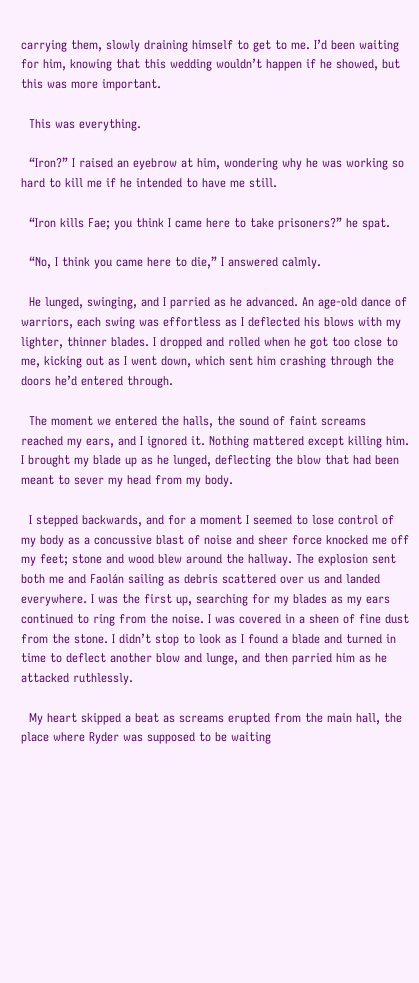carrying them, slowly draining himself to get to me. I’d been waiting for him, knowing that this wedding wouldn’t happen if he showed, but this was more important.

  This was everything.

  “Iron?” I raised an eyebrow at him, wondering why he was working so hard to kill me if he intended to have me still.

  “Iron kills Fae; you think I came here to take prisoners?” he spat.

  “No, I think you came here to die,” I answered calmly.

  He lunged, swinging, and I parried as he advanced. An age-old dance of warriors, each swing was effortless as I deflected his blows with my lighter, thinner blades. I dropped and rolled when he got too close to me, kicking out as I went down, which sent him crashing through the doors he’d entered through.

  The moment we entered the halls, the sound of faint screams reached my ears, and I ignored it. Nothing mattered except killing him. I brought my blade up as he lunged, deflecting the blow that had been meant to sever my head from my body.

  I stepped backwards, and for a moment I seemed to lose control of my body as a concussive blast of noise and sheer force knocked me off my feet; stone and wood blew around the hallway. The explosion sent both me and Faolán sailing as debris scattered over us and landed everywhere. I was the first up, searching for my blades as my ears continued to ring from the noise. I was covered in a sheen of fine dust from the stone. I didn’t stop to look as I found a blade and turned in time to deflect another blow and lunge, and then parried him as he attacked ruthlessly.

  My heart skipped a beat as screams erupted from the main hall, the place where Ryder was supposed to be waiting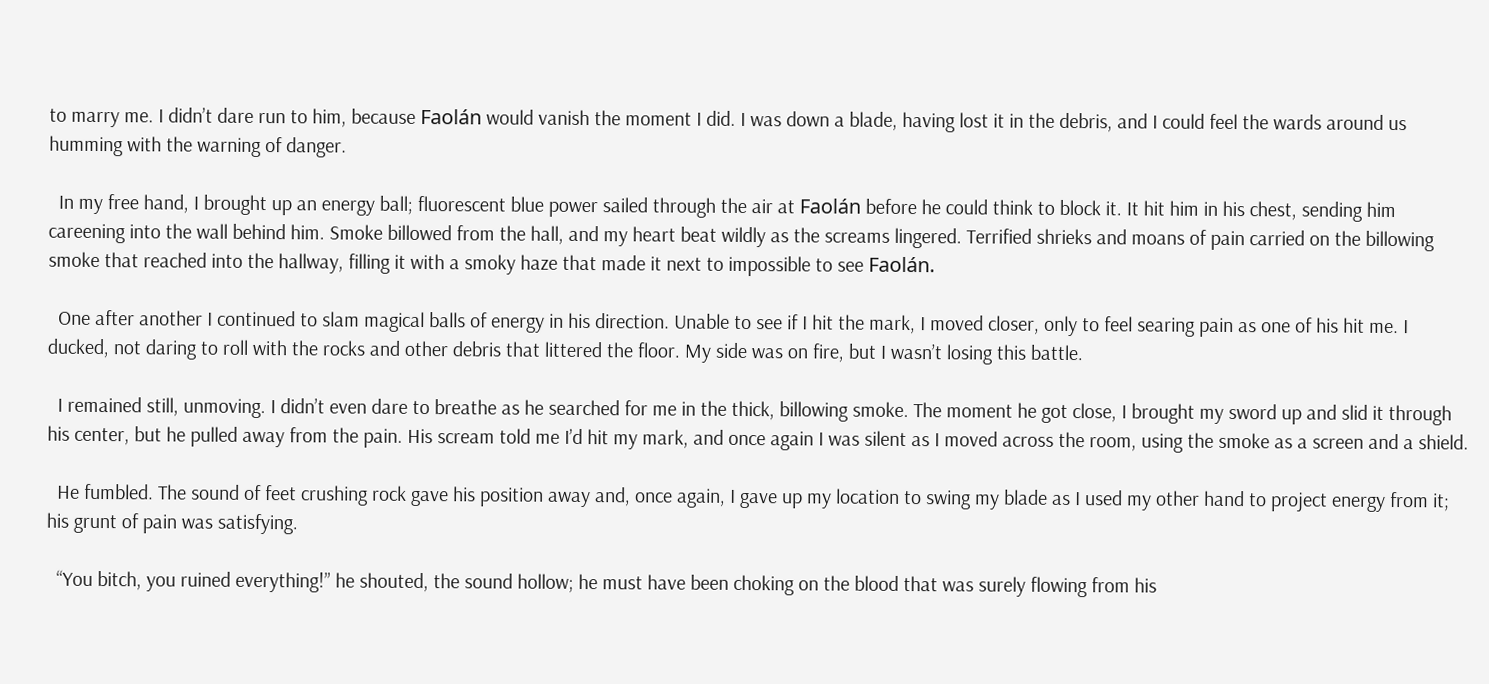to marry me. I didn’t dare run to him, because Faolán would vanish the moment I did. I was down a blade, having lost it in the debris, and I could feel the wards around us humming with the warning of danger.

  In my free hand, I brought up an energy ball; fluorescent blue power sailed through the air at Faolán before he could think to block it. It hit him in his chest, sending him careening into the wall behind him. Smoke billowed from the hall, and my heart beat wildly as the screams lingered. Terrified shrieks and moans of pain carried on the billowing smoke that reached into the hallway, filling it with a smoky haze that made it next to impossible to see Faolán.

  One after another I continued to slam magical balls of energy in his direction. Unable to see if I hit the mark, I moved closer, only to feel searing pain as one of his hit me. I ducked, not daring to roll with the rocks and other debris that littered the floor. My side was on fire, but I wasn’t losing this battle.

  I remained still, unmoving. I didn’t even dare to breathe as he searched for me in the thick, billowing smoke. The moment he got close, I brought my sword up and slid it through his center, but he pulled away from the pain. His scream told me I’d hit my mark, and once again I was silent as I moved across the room, using the smoke as a screen and a shield.

  He fumbled. The sound of feet crushing rock gave his position away and, once again, I gave up my location to swing my blade as I used my other hand to project energy from it; his grunt of pain was satisfying.

  “You bitch, you ruined everything!” he shouted, the sound hollow; he must have been choking on the blood that was surely flowing from his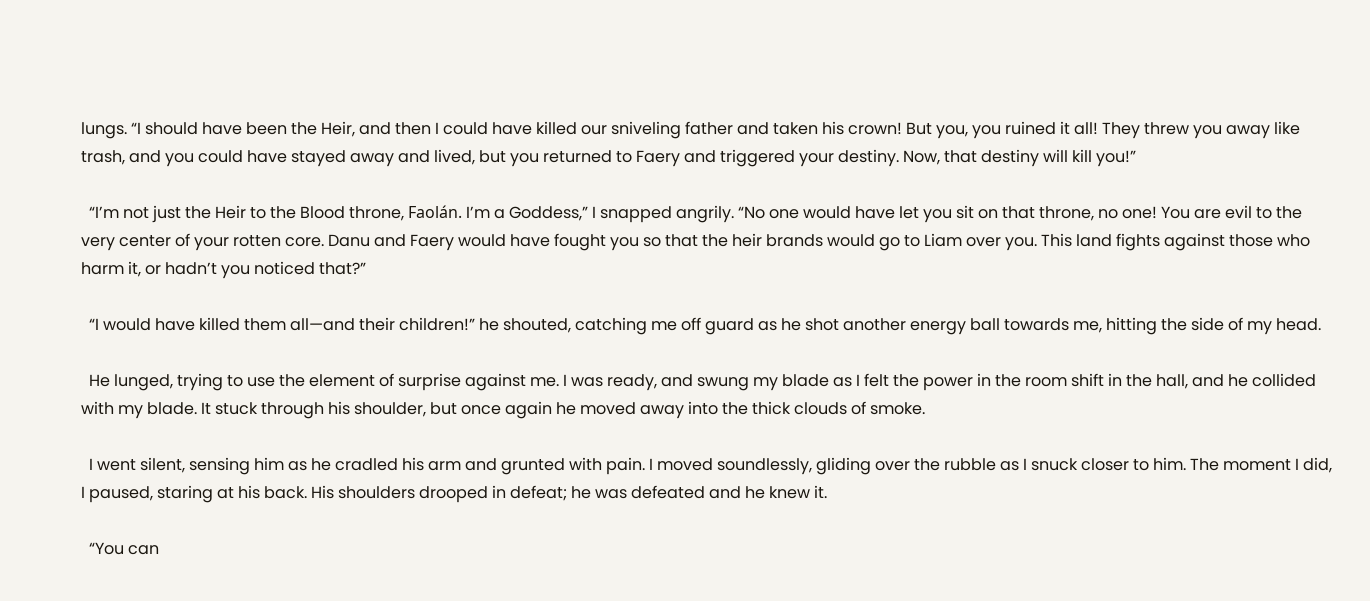lungs. “I should have been the Heir, and then I could have killed our sniveling father and taken his crown! But you, you ruined it all! They threw you away like trash, and you could have stayed away and lived, but you returned to Faery and triggered your destiny. Now, that destiny will kill you!”

  “I’m not just the Heir to the Blood throne, Faolán. I’m a Goddess,” I snapped angrily. “No one would have let you sit on that throne, no one! You are evil to the very center of your rotten core. Danu and Faery would have fought you so that the heir brands would go to Liam over you. This land fights against those who harm it, or hadn’t you noticed that?”

  “I would have killed them all—and their children!” he shouted, catching me off guard as he shot another energy ball towards me, hitting the side of my head.

  He lunged, trying to use the element of surprise against me. I was ready, and swung my blade as I felt the power in the room shift in the hall, and he collided with my blade. It stuck through his shoulder, but once again he moved away into the thick clouds of smoke.

  I went silent, sensing him as he cradled his arm and grunted with pain. I moved soundlessly, gliding over the rubble as I snuck closer to him. The moment I did, I paused, staring at his back. His shoulders drooped in defeat; he was defeated and he knew it.

  “You can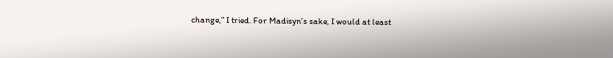change,” I tried. For Madisyn’s sake, I would at least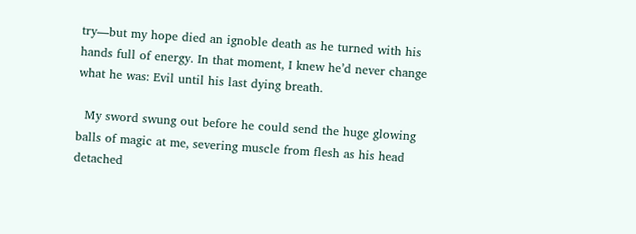try—but my hope died an ignoble death as he turned with his hands full of energy. In that moment, I knew he’d never change what he was: Evil until his last dying breath.

  My sword swung out before he could send the huge glowing balls of magic at me, severing muscle from flesh as his head detached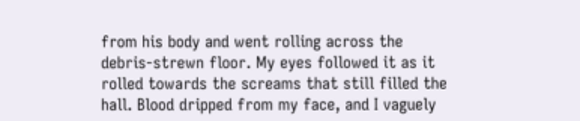from his body and went rolling across the debris-strewn floor. My eyes followed it as it rolled towards the screams that still filled the hall. Blood dripped from my face, and I vaguely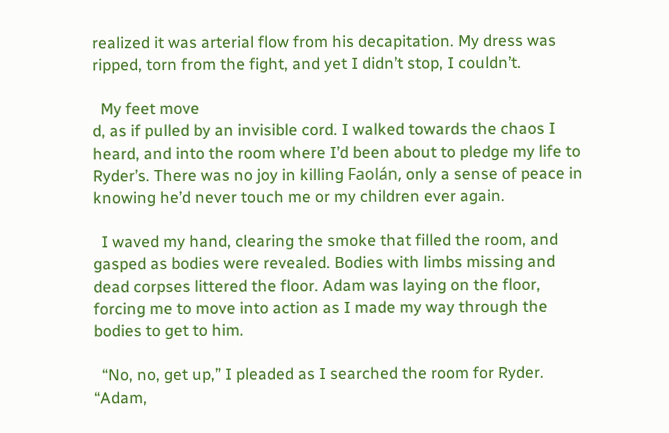realized it was arterial flow from his decapitation. My dress was ripped, torn from the fight, and yet I didn’t stop, I couldn’t.

  My feet move
d, as if pulled by an invisible cord. I walked towards the chaos I heard, and into the room where I’d been about to pledge my life to Ryder’s. There was no joy in killing Faolán, only a sense of peace in knowing he’d never touch me or my children ever again.

  I waved my hand, clearing the smoke that filled the room, and gasped as bodies were revealed. Bodies with limbs missing and dead corpses littered the floor. Adam was laying on the floor, forcing me to move into action as I made my way through the bodies to get to him.

  “No, no, get up,” I pleaded as I searched the room for Ryder. “Adam,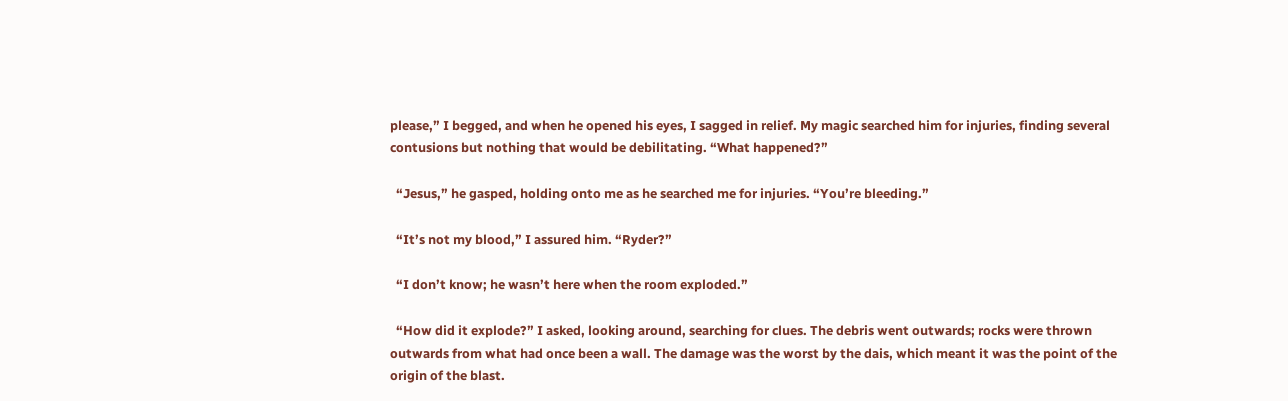please,” I begged, and when he opened his eyes, I sagged in relief. My magic searched him for injuries, finding several contusions but nothing that would be debilitating. “What happened?”

  “Jesus,” he gasped, holding onto me as he searched me for injuries. “You’re bleeding.”

  “It’s not my blood,” I assured him. “Ryder?”

  “I don’t know; he wasn’t here when the room exploded.”

  “How did it explode?” I asked, looking around, searching for clues. The debris went outwards; rocks were thrown outwards from what had once been a wall. The damage was the worst by the dais, which meant it was the point of the origin of the blast.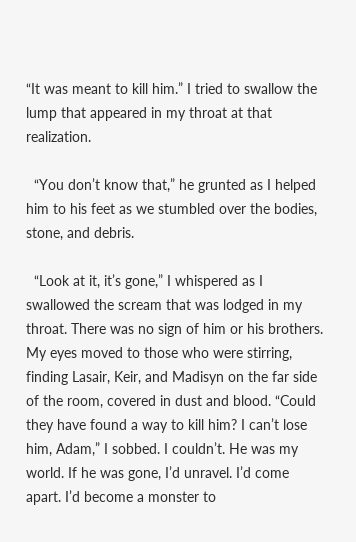“It was meant to kill him.” I tried to swallow the lump that appeared in my throat at that realization.

  “You don’t know that,” he grunted as I helped him to his feet as we stumbled over the bodies, stone, and debris.

  “Look at it, it’s gone,” I whispered as I swallowed the scream that was lodged in my throat. There was no sign of him or his brothers. My eyes moved to those who were stirring, finding Lasair, Keir, and Madisyn on the far side of the room, covered in dust and blood. “Could they have found a way to kill him? I can’t lose him, Adam,” I sobbed. I couldn’t. He was my world. If he was gone, I’d unravel. I’d come apart. I’d become a monster to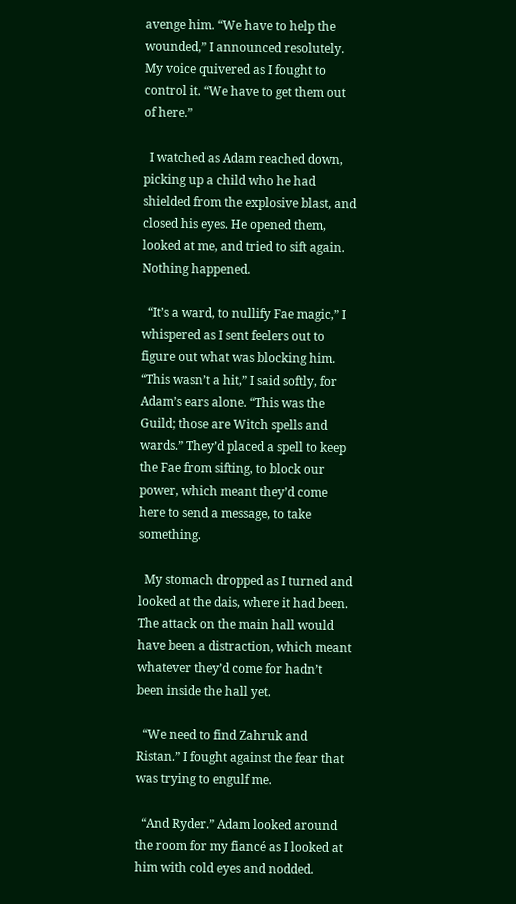avenge him. “We have to help the wounded,” I announced resolutely. My voice quivered as I fought to control it. “We have to get them out of here.”

  I watched as Adam reached down, picking up a child who he had shielded from the explosive blast, and closed his eyes. He opened them, looked at me, and tried to sift again. Nothing happened.

  “It’s a ward, to nullify Fae magic,” I whispered as I sent feelers out to figure out what was blocking him. “This wasn’t a hit,” I said softly, for Adam’s ears alone. “This was the Guild; those are Witch spells and wards.” They’d placed a spell to keep the Fae from sifting, to block our power, which meant they’d come here to send a message, to take something.

  My stomach dropped as I turned and looked at the dais, where it had been. The attack on the main hall would have been a distraction, which meant whatever they’d come for hadn’t been inside the hall yet.

  “We need to find Zahruk and Ristan.” I fought against the fear that was trying to engulf me.

  “And Ryder.” Adam looked around the room for my fiancé as I looked at him with cold eyes and nodded.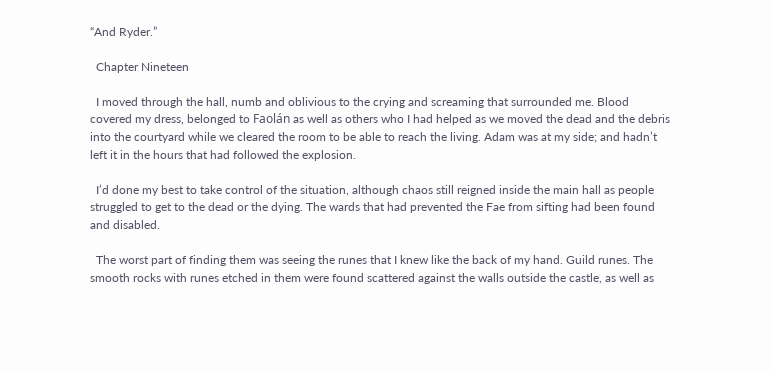“And Ryder.”

  Chapter Nineteen

  I moved through the hall, numb and oblivious to the crying and screaming that surrounded me. Blood covered my dress, belonged to Faolán as well as others who I had helped as we moved the dead and the debris into the courtyard while we cleared the room to be able to reach the living. Adam was at my side; and hadn’t left it in the hours that had followed the explosion.

  I’d done my best to take control of the situation, although chaos still reigned inside the main hall as people struggled to get to the dead or the dying. The wards that had prevented the Fae from sifting had been found and disabled.

  The worst part of finding them was seeing the runes that I knew like the back of my hand. Guild runes. The smooth rocks with runes etched in them were found scattered against the walls outside the castle, as well as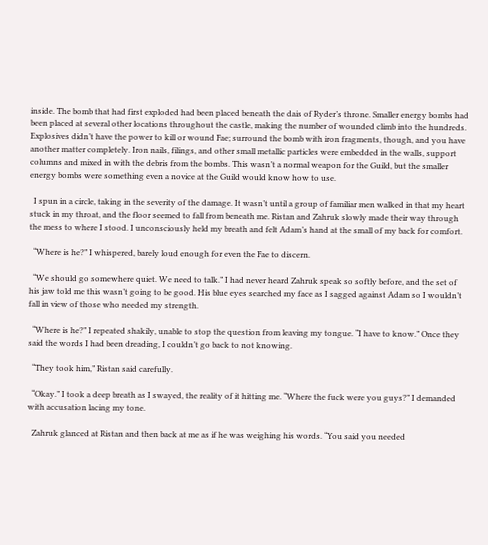inside. The bomb that had first exploded had been placed beneath the dais of Ryder’s throne. Smaller energy bombs had been placed at several other locations throughout the castle, making the number of wounded climb into the hundreds. Explosives didn’t have the power to kill or wound Fae; surround the bomb with iron fragments, though, and you have another matter completely. Iron nails, filings, and other small metallic particles were embedded in the walls, support columns and mixed in with the debris from the bombs. This wasn’t a normal weapon for the Guild, but the smaller energy bombs were something even a novice at the Guild would know how to use.

  I spun in a circle, taking in the severity of the damage. It wasn’t until a group of familiar men walked in that my heart stuck in my throat, and the floor seemed to fall from beneath me. Ristan and Zahruk slowly made their way through the mess to where I stood. I unconsciously held my breath and felt Adam’s hand at the small of my back for comfort.

  “Where is he?” I whispered, barely loud enough for even the Fae to discern.

  “We should go somewhere quiet. We need to talk.” I had never heard Zahruk speak so softly before, and the set of his jaw told me this wasn’t going to be good. His blue eyes searched my face as I sagged against Adam so I wouldn’t fall in view of those who needed my strength.

  “Where is he?” I repeated shakily, unable to stop the question from leaving my tongue. “I have to know.” Once they said the words I had been dreading, I couldn’t go back to not knowing.

  “They took him,” Ristan said carefully.

  “Okay.” I took a deep breath as I swayed, the reality of it hitting me. “Where the fuck were you guys?” I demanded with accusation lacing my tone.

  Zahruk glanced at Ristan and then back at me as if he was weighing his words. “You said you needed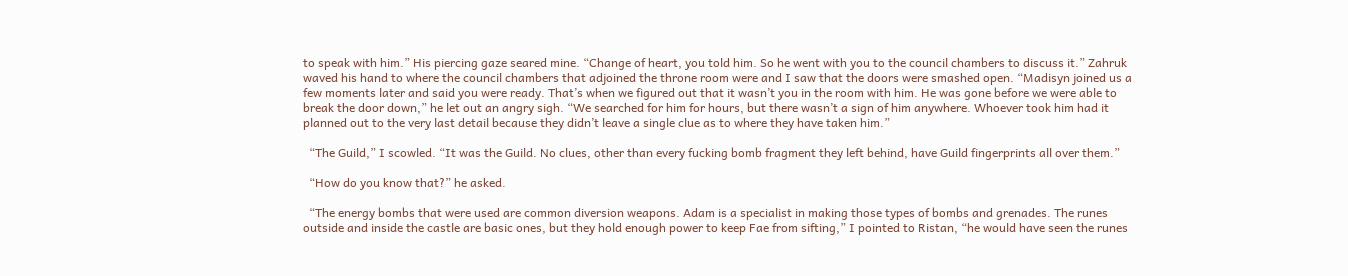to speak with him.” His piercing gaze seared mine. “Change of heart, you told him. So he went with you to the council chambers to discuss it.” Zahruk waved his hand to where the council chambers that adjoined the throne room were and I saw that the doors were smashed open. “Madisyn joined us a few moments later and said you were ready. That’s when we figured out that it wasn’t you in the room with him. He was gone before we were able to break the door down,” he let out an angry sigh. “We searched for him for hours, but there wasn’t a sign of him anywhere. Whoever took him had it planned out to the very last detail because they didn’t leave a single clue as to where they have taken him.”

  “The Guild,” I scowled. “It was the Guild. No clues, other than every fucking bomb fragment they left behind, have Guild fingerprints all over them.”

  “How do you know that?” he asked.

  “The energy bombs that were used are common diversion weapons. Adam is a specialist in making those types of bombs and grenades. The runes outside and inside the castle are basic ones, but they hold enough power to keep Fae from sifting,” I pointed to Ristan, “he would have seen the runes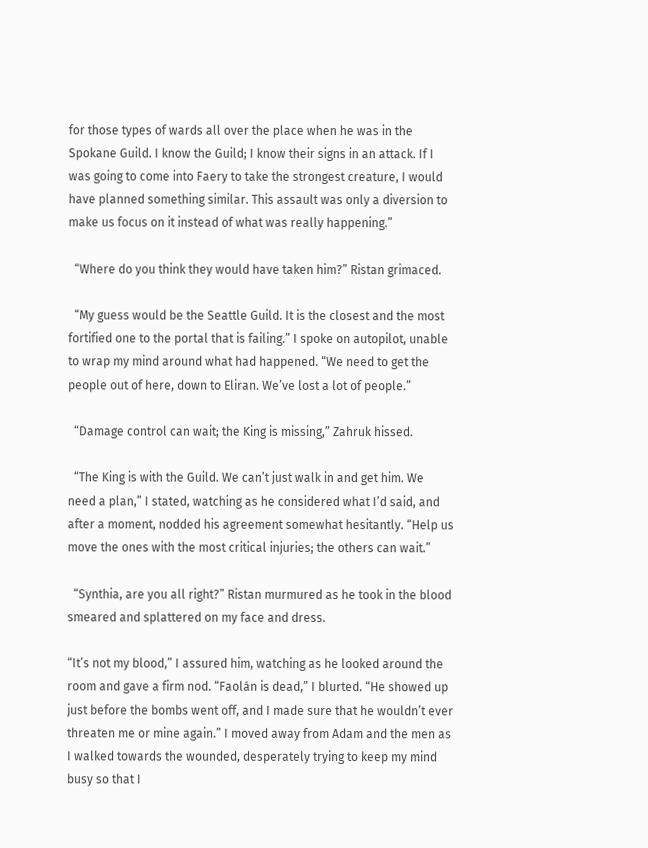for those types of wards all over the place when he was in the Spokane Guild. I know the Guild; I know their signs in an attack. If I was going to come into Faery to take the strongest creature, I would have planned something similar. This assault was only a diversion to make us focus on it instead of what was really happening.”

  “Where do you think they would have taken him?” Ristan grimaced.

  “My guess would be the Seattle Guild. It is the closest and the most fortified one to the portal that is failing.” I spoke on autopilot, unable to wrap my mind around what had happened. “We need to get the people out of here, down to Eliran. We’ve lost a lot of people.”

  “Damage control can wait; the King is missing,” Zahruk hissed.

  “The King is with the Guild. We can’t just walk in and get him. We need a plan,” I stated, watching as he considered what I’d said, and after a moment, nodded his agreement somewhat hesitantly. “Help us move the ones with the most critical injuries; the others can wait.”

  “Synthia, are you all right?” Ristan murmured as he took in the blood smeared and splattered on my face and dress.

“It’s not my blood,” I assured him, watching as he looked around the room and gave a firm nod. “Faolán is dead,” I blurted. “He showed up just before the bombs went off, and I made sure that he wouldn’t ever threaten me or mine again.” I moved away from Adam and the men as I walked towards the wounded, desperately trying to keep my mind busy so that I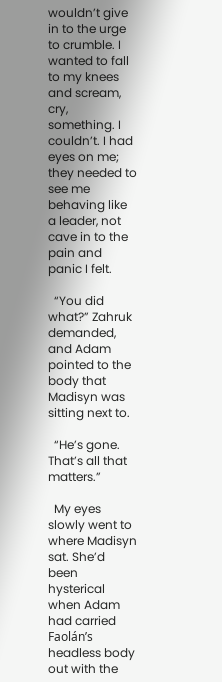wouldn’t give in to the urge to crumble. I wanted to fall to my knees and scream, cry, something. I couldn’t. I had eyes on me; they needed to see me behaving like a leader, not cave in to the pain and panic I felt.

  “You did what?” Zahruk demanded, and Adam pointed to the body that Madisyn was sitting next to.

  “He’s gone. That’s all that matters.”

  My eyes slowly went to where Madisyn sat. She’d been hysterical when Adam had carried Faolán’s headless body out with the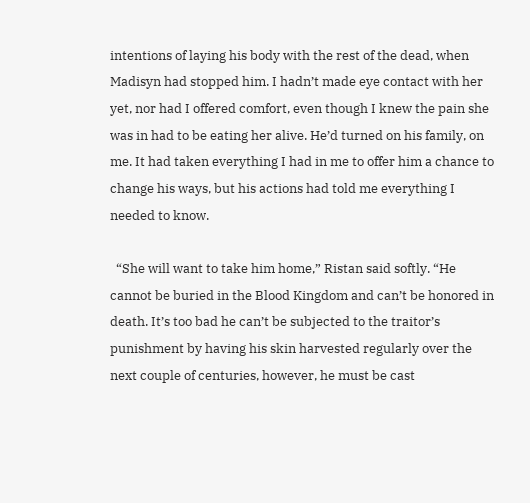intentions of laying his body with the rest of the dead, when Madisyn had stopped him. I hadn’t made eye contact with her yet, nor had I offered comfort, even though I knew the pain she was in had to be eating her alive. He’d turned on his family, on me. It had taken everything I had in me to offer him a chance to change his ways, but his actions had told me everything I needed to know.

  “She will want to take him home,” Ristan said softly. “He cannot be buried in the Blood Kingdom and can’t be honored in death. It’s too bad he can’t be subjected to the traitor’s punishment by having his skin harvested regularly over the next couple of centuries, however, he must be cast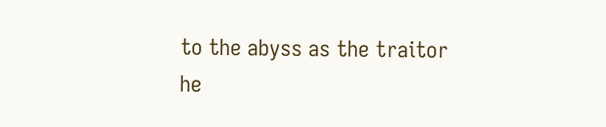to the abyss as the traitor he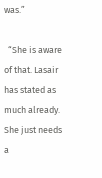was.”

  “She is aware of that. Lasair has stated as much already. She just needs a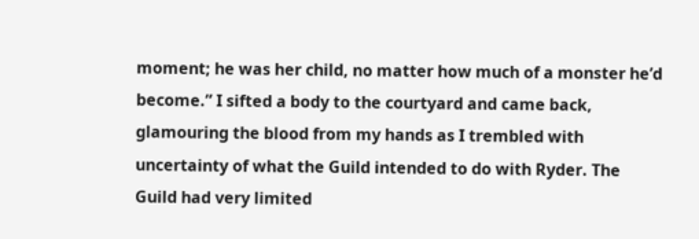moment; he was her child, no matter how much of a monster he’d become.” I sifted a body to the courtyard and came back, glamouring the blood from my hands as I trembled with uncertainty of what the Guild intended to do with Ryder. The Guild had very limited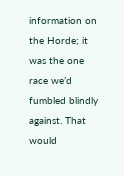information on the Horde; it was the one race we’d fumbled blindly against. That would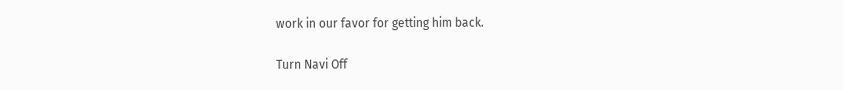work in our favor for getting him back.

Turn Navi Off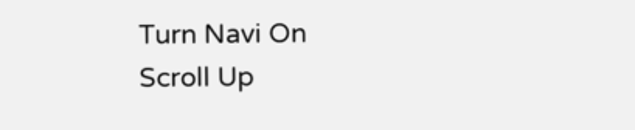Turn Navi On
Scroll Up